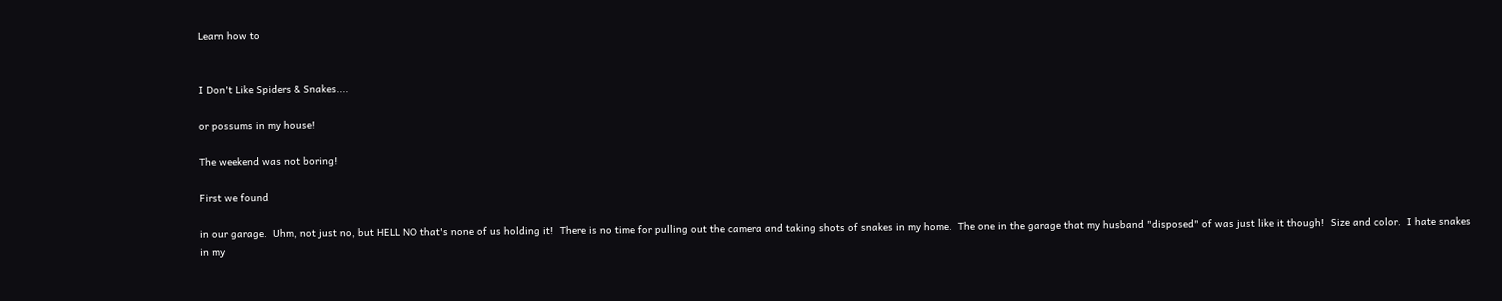Learn how to


I Don't Like Spiders & Snakes....

or possums in my house!

The weekend was not boring!

First we found

in our garage.  Uhm, not just no, but HELL NO that's none of us holding it!  There is no time for pulling out the camera and taking shots of snakes in my home.  The one in the garage that my husband "disposed" of was just like it though!  Size and color.  I hate snakes in my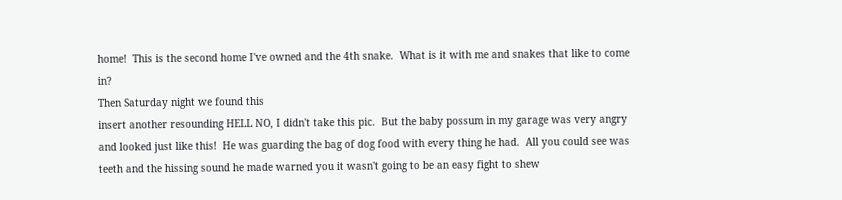home!  This is the second home I've owned and the 4th snake.  What is it with me and snakes that like to come in?
Then Saturday night we found this
insert another resounding HELL NO, I didn't take this pic.  But the baby possum in my garage was very angry and looked just like this!  He was guarding the bag of dog food with every thing he had.  All you could see was teeth and the hissing sound he made warned you it wasn't going to be an easy fight to shew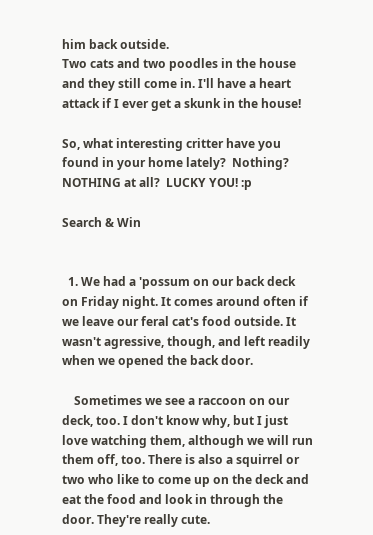him back outside.
Two cats and two poodles in the house and they still come in. I'll have a heart attack if I ever get a skunk in the house!

So, what interesting critter have you found in your home lately?  Nothing? NOTHING at all?  LUCKY YOU! :p

Search & Win


  1. We had a 'possum on our back deck on Friday night. It comes around often if we leave our feral cat's food outside. It wasn't agressive, though, and left readily when we opened the back door.

    Sometimes we see a raccoon on our deck, too. I don't know why, but I just love watching them, although we will run them off, too. There is also a squirrel or two who like to come up on the deck and eat the food and look in through the door. They're really cute.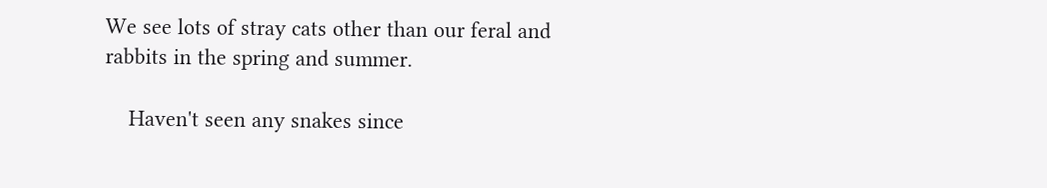We see lots of stray cats other than our feral and rabbits in the spring and summer.

    Haven't seen any snakes since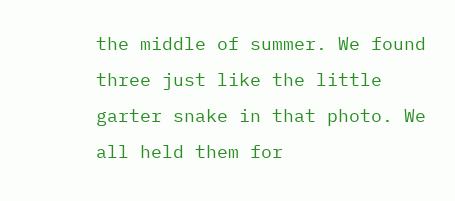the middle of summer. We found three just like the little garter snake in that photo. We all held them for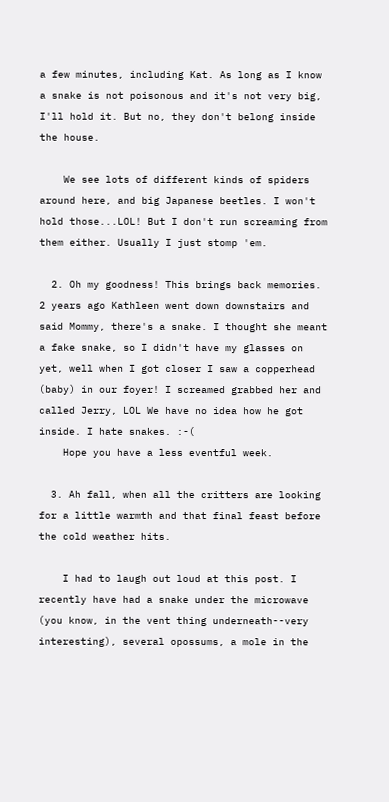a few minutes, including Kat. As long as I know a snake is not poisonous and it's not very big, I'll hold it. But no, they don't belong inside the house.

    We see lots of different kinds of spiders around here, and big Japanese beetles. I won't hold those...LOL! But I don't run screaming from them either. Usually I just stomp 'em.

  2. Oh my goodness! This brings back memories. 2 years ago Kathleen went down downstairs and said Mommy, there's a snake. I thought she meant a fake snake, so I didn't have my glasses on yet, well when I got closer I saw a copperhead (baby) in our foyer! I screamed grabbed her and called Jerry, LOL We have no idea how he got inside. I hate snakes. :-(
    Hope you have a less eventful week.

  3. Ah fall, when all the critters are looking for a little warmth and that final feast before the cold weather hits.

    I had to laugh out loud at this post. I recently have had a snake under the microwave (you know, in the vent thing underneath--very interesting), several opossums, a mole in the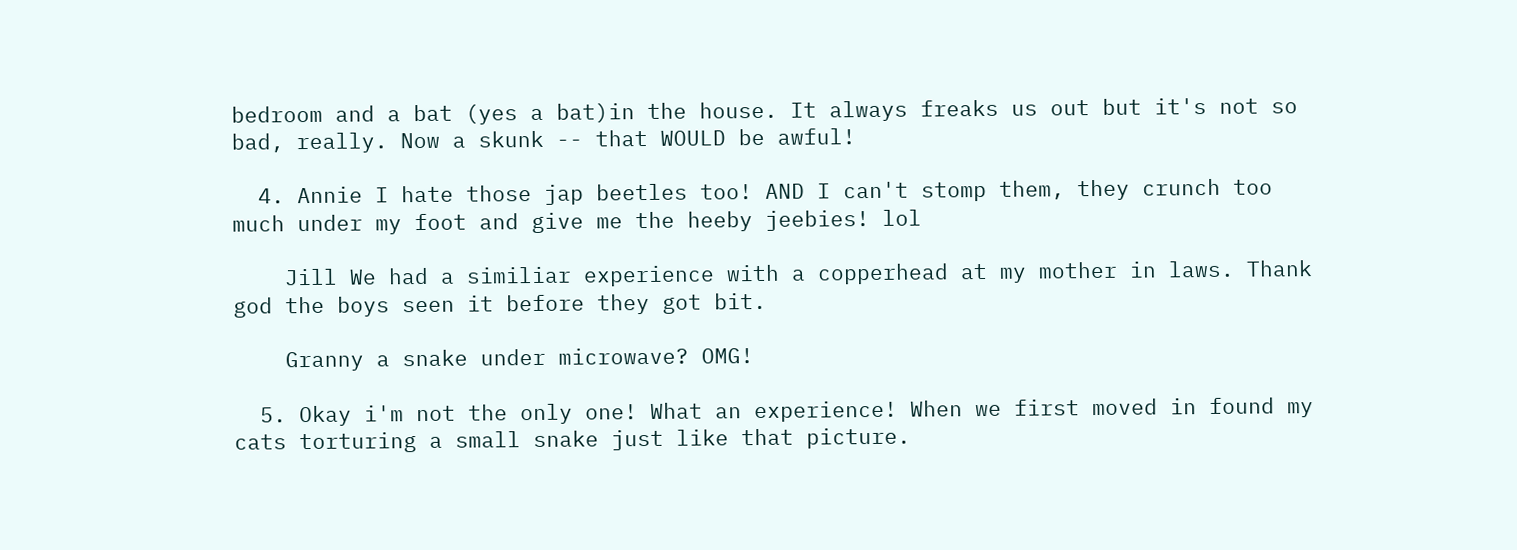bedroom and a bat (yes a bat)in the house. It always freaks us out but it's not so bad, really. Now a skunk -- that WOULD be awful!

  4. Annie I hate those jap beetles too! AND I can't stomp them, they crunch too much under my foot and give me the heeby jeebies! lol

    Jill We had a similiar experience with a copperhead at my mother in laws. Thank god the boys seen it before they got bit.

    Granny a snake under microwave? OMG!

  5. Okay i'm not the only one! What an experience! When we first moved in found my cats torturing a small snake just like that picture.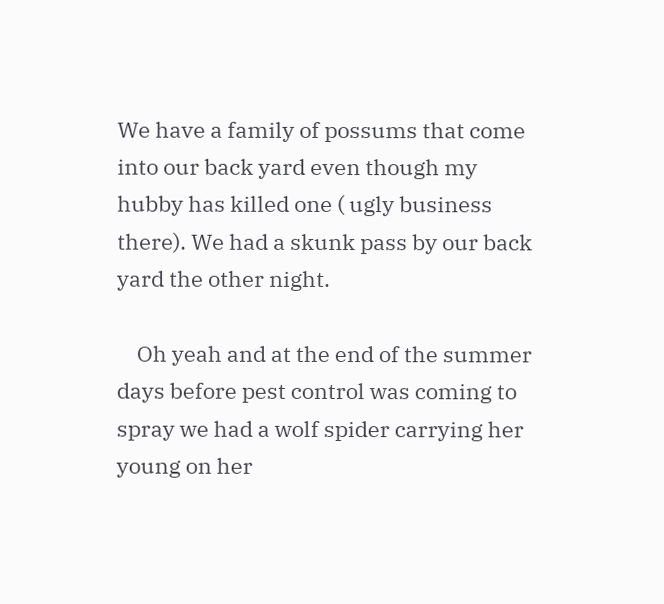We have a family of possums that come into our back yard even though my hubby has killed one ( ugly business there). We had a skunk pass by our back yard the other night.

    Oh yeah and at the end of the summer days before pest control was coming to spray we had a wolf spider carrying her young on her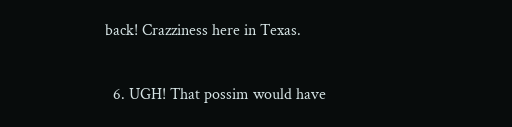back! Crazziness here in Texas.

  6. UGH! That possim would have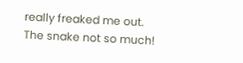really freaked me out. The snake not so much!